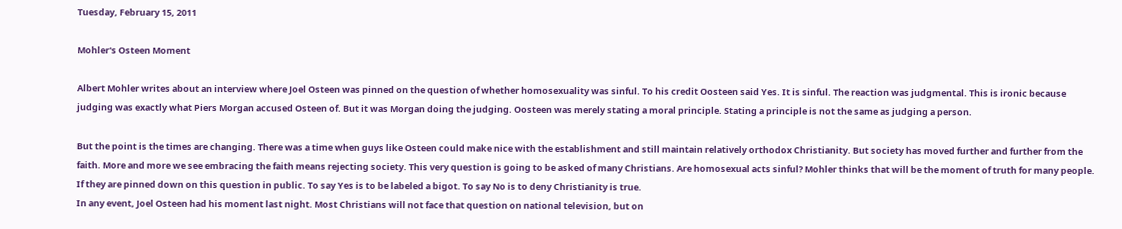Tuesday, February 15, 2011

Mohler's Osteen Moment

Albert Mohler writes about an interview where Joel Osteen was pinned on the question of whether homosexuality was sinful. To his credit Oosteen said Yes. It is sinful. The reaction was judgmental. This is ironic because judging was exactly what Piers Morgan accused Osteen of. But it was Morgan doing the judging. Oosteen was merely stating a moral principle. Stating a principle is not the same as judging a person.

But the point is the times are changing. There was a time when guys like Osteen could make nice with the establishment and still maintain relatively orthodox Christianity. But society has moved further and further from the faith. More and more we see embracing the faith means rejecting society. This very question is going to be asked of many Christians. Are homosexual acts sinful? Mohler thinks that will be the moment of truth for many people. If they are pinned down on this question in public. To say Yes is to be labeled a bigot. To say No is to deny Christianity is true.
In any event, Joel Osteen had his moment last night. Most Christians will not face that question on national television, but on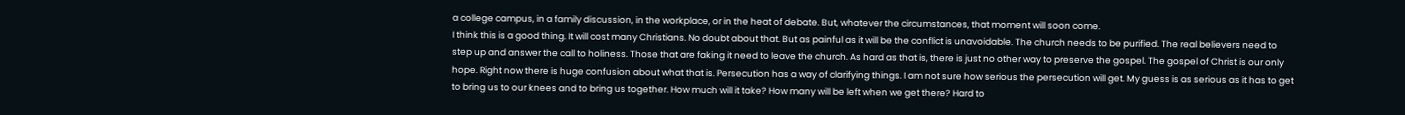a college campus, in a family discussion, in the workplace, or in the heat of debate. But, whatever the circumstances, that moment will soon come.
I think this is a good thing. It will cost many Christians. No doubt about that. But as painful as it will be the conflict is unavoidable. The church needs to be purified. The real believers need to step up and answer the call to holiness. Those that are faking it need to leave the church. As hard as that is, there is just no other way to preserve the gospel. The gospel of Christ is our only hope. Right now there is huge confusion about what that is. Persecution has a way of clarifying things. I am not sure how serious the persecution will get. My guess is as serious as it has to get to bring us to our knees and to bring us together. How much will it take? How many will be left when we get there? Hard to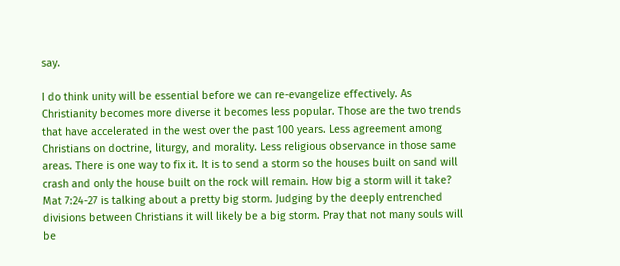say.

I do think unity will be essential before we can re-evangelize effectively. As Christianity becomes more diverse it becomes less popular. Those are the two trends that have accelerated in the west over the past 100 years. Less agreement among Christians on doctrine, liturgy, and morality. Less religious observance in those same areas. There is one way to fix it. It is to send a storm so the houses built on sand will crash and only the house built on the rock will remain. How big a storm will it take? Mat 7:24-27 is talking about a pretty big storm. Judging by the deeply entrenched divisions between Christians it will likely be a big storm. Pray that not many souls will be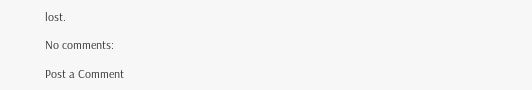lost.

No comments:

Post a Comment